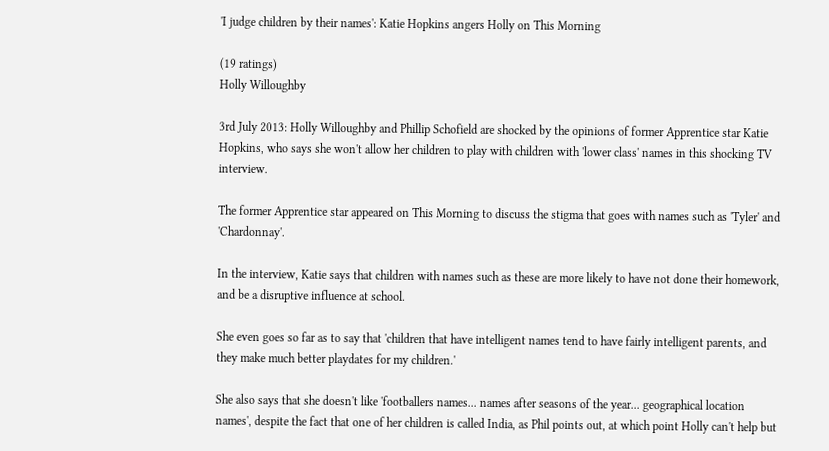'I judge children by their names': Katie Hopkins angers Holly on This Morning

(19 ratings)
Holly Willoughby

3rd July 2013: Holly Willoughby and Phillip Schofield are shocked by the opinions of former Apprentice star Katie Hopkins, who says she won't allow her children to play with children with 'lower class' names in this shocking TV interview.

The former Apprentice star appeared on This Morning to discuss the stigma that goes with names such as 'Tyler' and 'Chardonnay'.

In the interview, Katie says that children with names such as these are more likely to have not done their homework, and be a disruptive influence at school.

She even goes so far as to say that 'children that have intelligent names tend to have fairly intelligent parents, and they make much better playdates for my children.'

She also says that she doesn't like 'footballers names... names after seasons of the year... geographical location names', despite the fact that one of her children is called India, as Phil points out, at which point Holly can't help but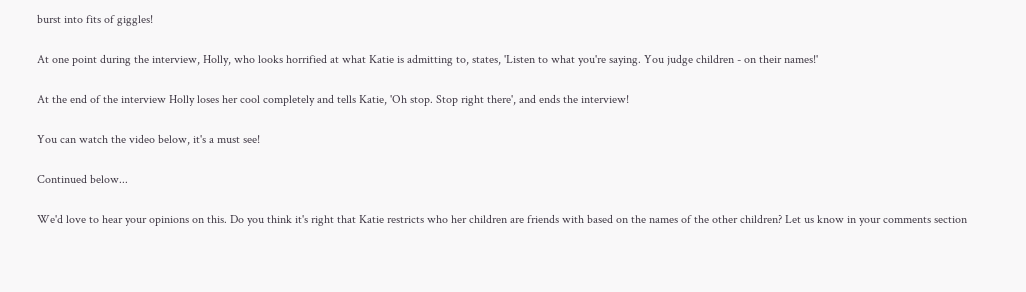burst into fits of giggles!

At one point during the interview, Holly, who looks horrified at what Katie is admitting to, states, 'Listen to what you're saying. You judge children - on their names!'

At the end of the interview Holly loses her cool completely and tells Katie, 'Oh stop. Stop right there', and ends the interview!

You can watch the video below, it's a must see!

Continued below...

We'd love to hear your opinions on this. Do you think it's right that Katie restricts who her children are friends with based on the names of the other children? Let us know in your comments section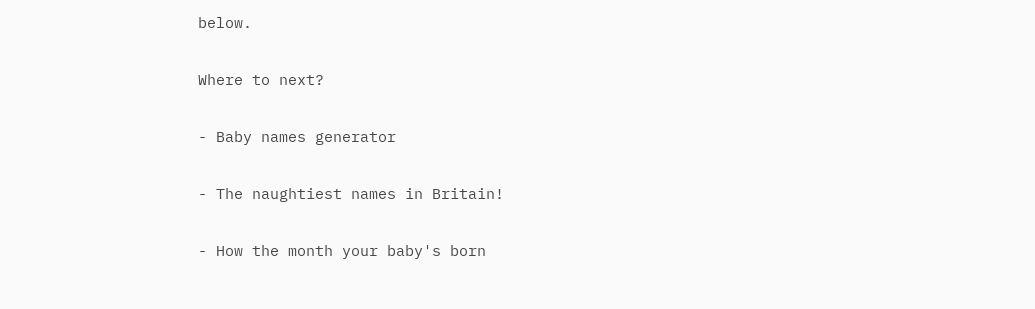below.

Where to next?

- Baby names generator

- The naughtiest names in Britain!

- How the month your baby's born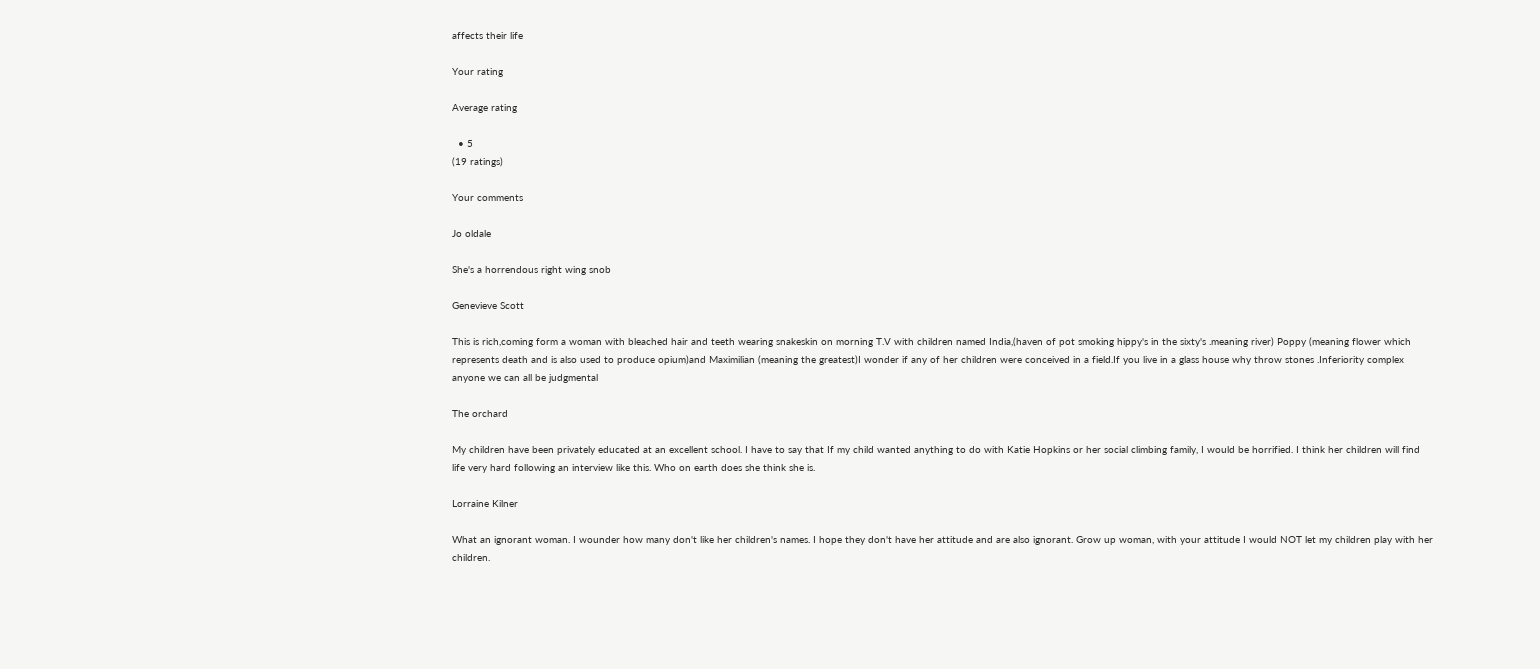affects their life

Your rating

Average rating

  • 5
(19 ratings)

Your comments

Jo oldale

She's a horrendous right wing snob

Genevieve Scott

This is rich,coming form a woman with bleached hair and teeth wearing snakeskin on morning T.V with children named India,(haven of pot smoking hippy's in the sixty's .meaning river) Poppy (meaning flower which represents death and is also used to produce opium)and Maximilian (meaning the greatest)I wonder if any of her children were conceived in a field.If you live in a glass house why throw stones .Inferiority complex anyone we can all be judgmental

The orchard

My children have been privately educated at an excellent school. I have to say that If my child wanted anything to do with Katie Hopkins or her social climbing family, I would be horrified. I think her children will find life very hard following an interview like this. Who on earth does she think she is.

Lorraine Kilner

What an ignorant woman. I wounder how many don't like her children's names. I hope they don't have her attitude and are also ignorant. Grow up woman, with your attitude I would NOT let my children play with her children.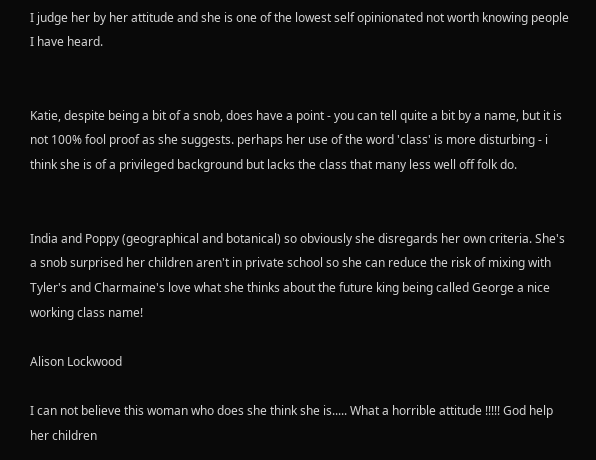I judge her by her attitude and she is one of the lowest self opinionated not worth knowing people I have heard.


Katie, despite being a bit of a snob, does have a point - you can tell quite a bit by a name, but it is not 100% fool proof as she suggests. perhaps her use of the word 'class' is more disturbing - i think she is of a privileged background but lacks the class that many less well off folk do.


India and Poppy (geographical and botanical) so obviously she disregards her own criteria. She's a snob surprised her children aren't in private school so she can reduce the risk of mixing with Tyler's and Charmaine's love what she thinks about the future king being called George a nice working class name!

Alison Lockwood

I can not believe this woman who does she think she is..... What a horrible attitude !!!!! God help her children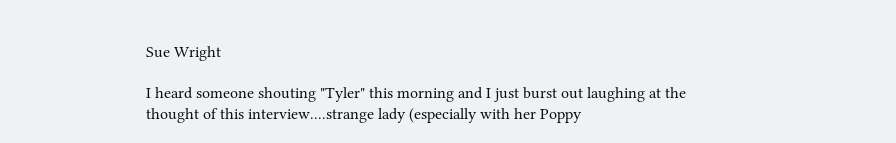Sue Wright

I heard someone shouting "Tyler" this morning and I just burst out laughing at the thought of this interview....strange lady (especially with her Poppy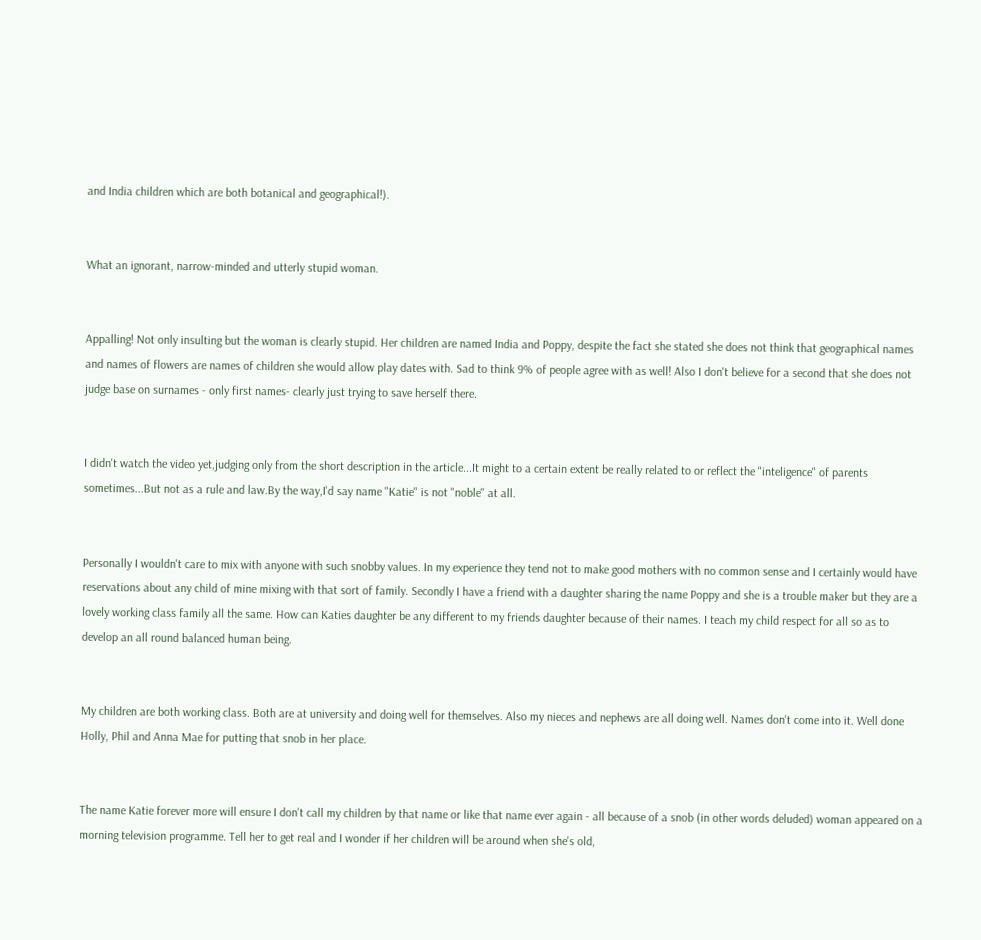and India children which are both botanical and geographical!).


What an ignorant, narrow-minded and utterly stupid woman.


Appalling! Not only insulting but the woman is clearly stupid. Her children are named India and Poppy, despite the fact she stated she does not think that geographical names and names of flowers are names of children she would allow play dates with. Sad to think 9% of people agree with as well! Also I don't believe for a second that she does not judge base on surnames - only first names- clearly just trying to save herself there.


I didn't watch the video yet,judging only from the short description in the article...It might to a certain extent be really related to or reflect the "inteligence" of parents sometimes...But not as a rule and law.By the way,I'd say name "Katie" is not "noble" at all.


Personally I wouldn't care to mix with anyone with such snobby values. In my experience they tend not to make good mothers with no common sense and I certainly would have reservations about any child of mine mixing with that sort of family. Secondly I have a friend with a daughter sharing the name Poppy and she is a trouble maker but they are a lovely working class family all the same. How can Katies daughter be any different to my friends daughter because of their names. I teach my child respect for all so as to develop an all round balanced human being.


My children are both working class. Both are at university and doing well for themselves. Also my nieces and nephews are all doing well. Names don't come into it. Well done Holly, Phil and Anna Mae for putting that snob in her place.


The name Katie forever more will ensure I don't call my children by that name or like that name ever again - all because of a snob (in other words deluded) woman appeared on a morning television programme. Tell her to get real and I wonder if her children will be around when she's old,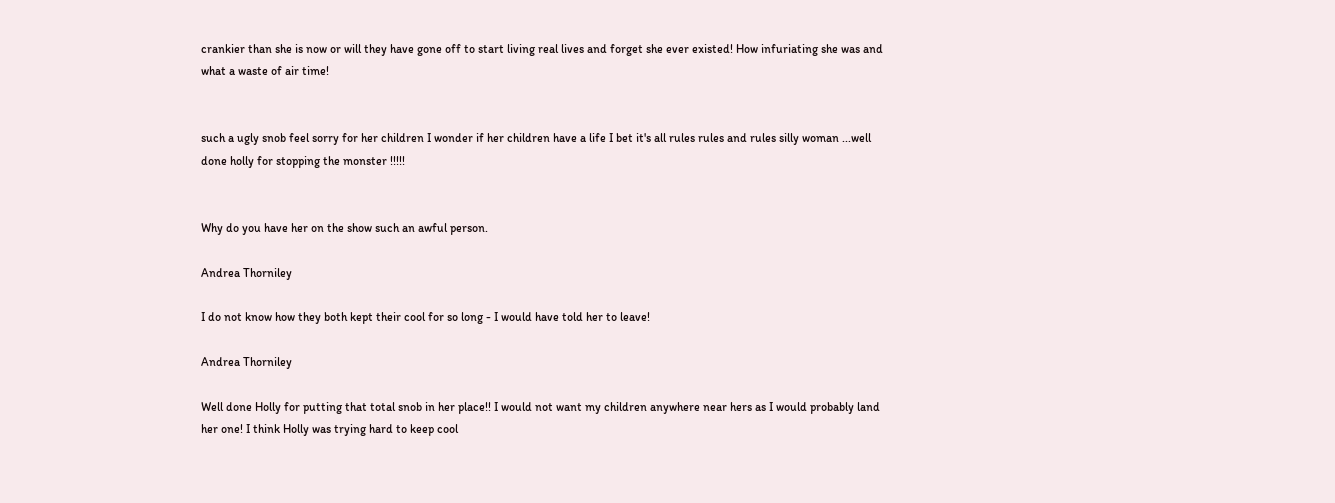crankier than she is now or will they have gone off to start living real lives and forget she ever existed! How infuriating she was and what a waste of air time!


such a ugly snob feel sorry for her children I wonder if her children have a life I bet it's all rules rules and rules silly woman ...well done holly for stopping the monster !!!!!


Why do you have her on the show such an awful person.

Andrea Thorniley

I do not know how they both kept their cool for so long - I would have told her to leave!

Andrea Thorniley

Well done Holly for putting that total snob in her place!! I would not want my children anywhere near hers as I would probably land her one! I think Holly was trying hard to keep cool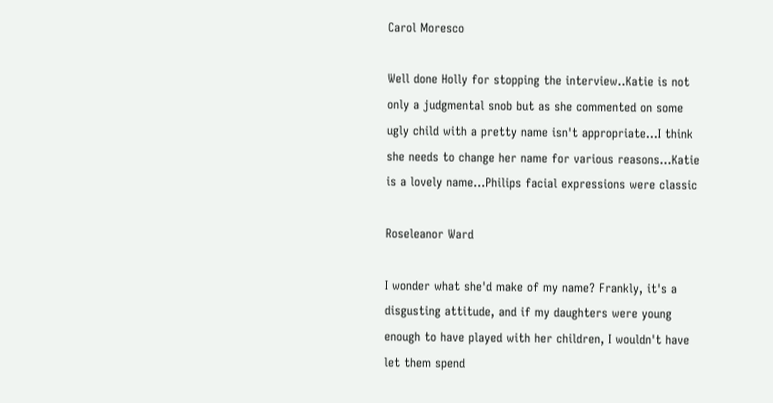Carol Moresco

Well done Holly for stopping the interview..Katie is not only a judgmental snob but as she commented on some ugly child with a pretty name isn't appropriate...I think she needs to change her name for various reasons...Katie is a lovely name...Philips facial expressions were classic

Roseleanor Ward

I wonder what she'd make of my name? Frankly, it's a disgusting attitude, and if my daughters were young enough to have played with her children, I wouldn't have let them spend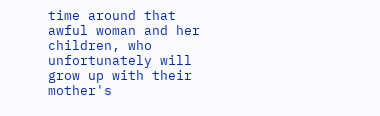time around that awful woman and her children, who unfortunately will grow up with their mother's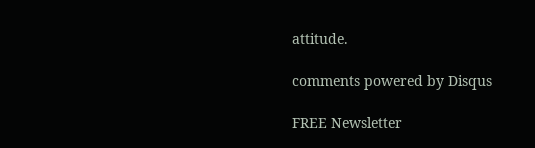attitude.

comments powered by Disqus

FREE Newsletter